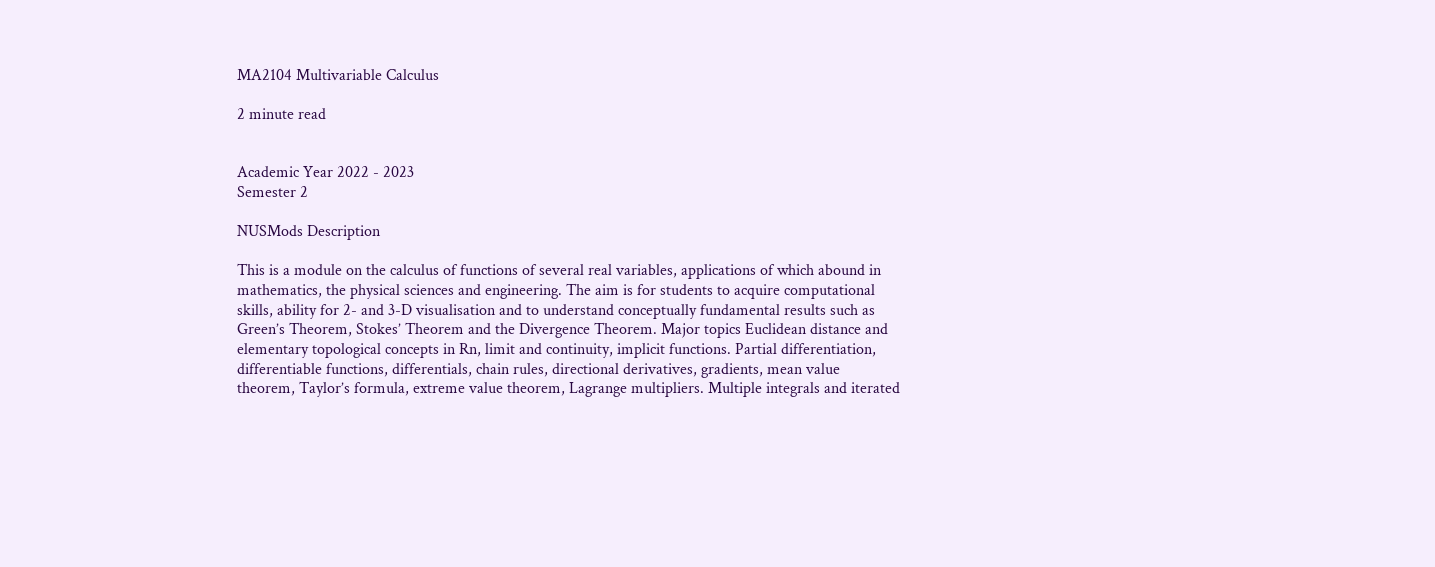MA2104 Multivariable Calculus

2 minute read


Academic Year 2022 - 2023
Semester 2

NUSMods Description

This is a module on the calculus of functions of several real variables, applications of which abound in mathematics, the physical sciences and engineering. The aim is for students to acquire computational skills, ability for 2- and 3-D visualisation and to understand conceptually fundamental results such as Green’s Theorem, Stokes’ Theorem and the Divergence Theorem. Major topics Euclidean distance and elementary topological concepts in Rn, limit and continuity, implicit functions. Partial differentiation, differentiable functions, differentials, chain rules, directional derivatives, gradients, mean value theorem, Taylor’s formula, extreme value theorem, Lagrange multipliers. Multiple integrals and iterated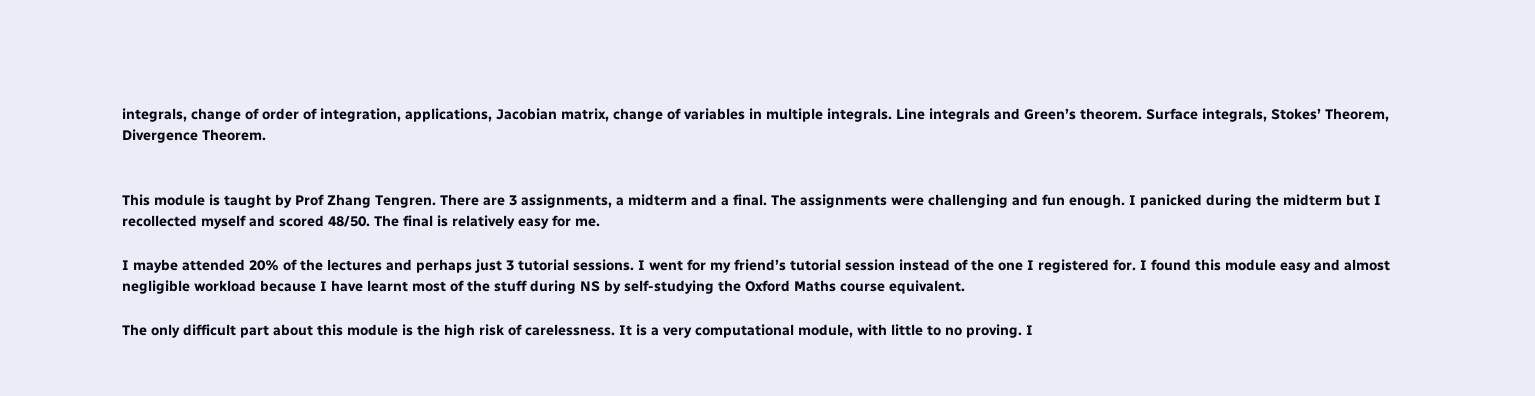integrals, change of order of integration, applications, Jacobian matrix, change of variables in multiple integrals. Line integrals and Green’s theorem. Surface integrals, Stokes’ Theorem, Divergence Theorem.


This module is taught by Prof Zhang Tengren. There are 3 assignments, a midterm and a final. The assignments were challenging and fun enough. I panicked during the midterm but I recollected myself and scored 48/50. The final is relatively easy for me.

I maybe attended 20% of the lectures and perhaps just 3 tutorial sessions. I went for my friend’s tutorial session instead of the one I registered for. I found this module easy and almost negligible workload because I have learnt most of the stuff during NS by self-studying the Oxford Maths course equivalent.

The only difficult part about this module is the high risk of carelessness. It is a very computational module, with little to no proving. I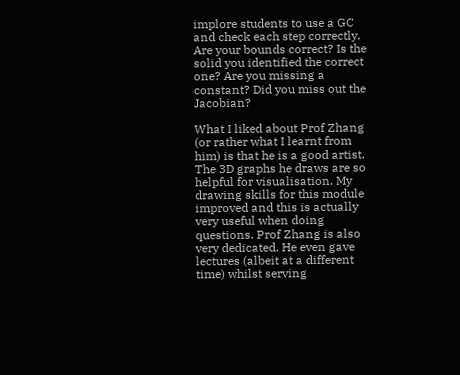implore students to use a GC and check each step correctly. Are your bounds correct? Is the solid you identified the correct one? Are you missing a constant? Did you miss out the Jacobian?

What I liked about Prof Zhang (or rather what I learnt from him) is that he is a good artist. The 3D graphs he draws are so helpful for visualisation. My drawing skills for this module improved and this is actually very useful when doing questions. Prof Zhang is also very dedicated. He even gave lectures (albeit at a different time) whilst serving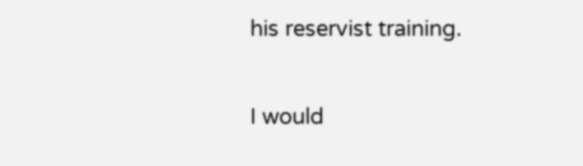his reservist training.

I would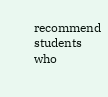recommend students who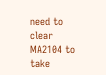need to clear MA2104 to take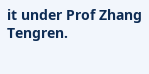it under Prof Zhang Tengren.